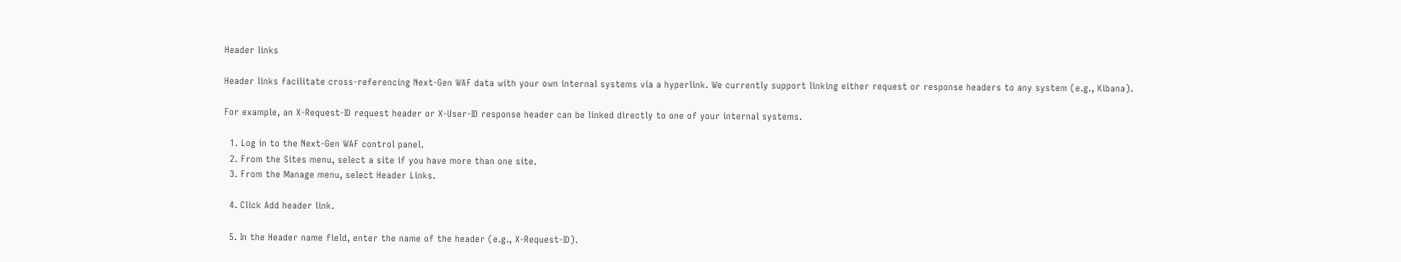Header links

Header links facilitate cross-referencing Next-Gen WAF data with your own internal systems via a hyperlink. We currently support linking either request or response headers to any system (e.g., Kibana).

For example, an X-Request-ID request header or X-User-ID response header can be linked directly to one of your internal systems.

  1. Log in to the Next-Gen WAF control panel.
  2. From the Sites menu, select a site if you have more than one site.
  3. From the Manage menu, select Header Links.

  4. Click Add header link.

  5. In the Header name field, enter the name of the header (e.g., X-Request-ID).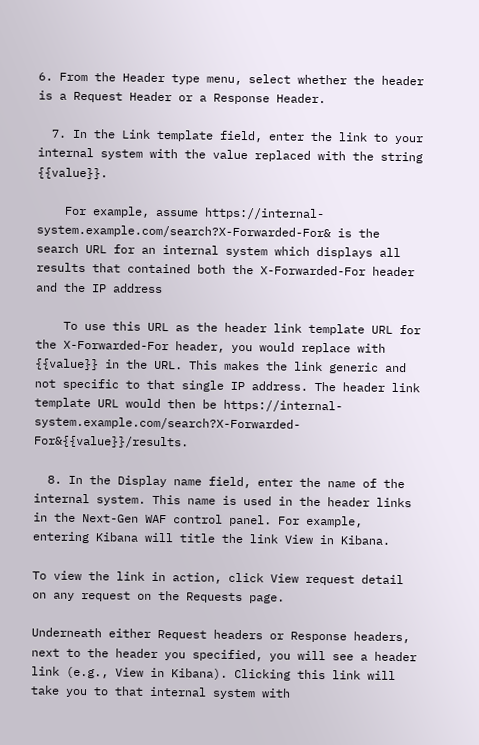6. From the Header type menu, select whether the header is a Request Header or a Response Header.

  7. In the Link template field, enter the link to your internal system with the value replaced with the string {{value}}.

    For example, assume https://internal-system.example.com/search?X-Forwarded-For& is the search URL for an internal system which displays all results that contained both the X-Forwarded-For header and the IP address

    To use this URL as the header link template URL for the X-Forwarded-For header, you would replace with {{value}} in the URL. This makes the link generic and not specific to that single IP address. The header link template URL would then be https://internal-system.example.com/search?X-Forwarded-For&{{value}}/results.

  8. In the Display name field, enter the name of the internal system. This name is used in the header links in the Next-Gen WAF control panel. For example, entering Kibana will title the link View in Kibana.

To view the link in action, click View request detail on any request on the Requests page.

Underneath either Request headers or Response headers, next to the header you specified, you will see a header link (e.g., View in Kibana). Clicking this link will take you to that internal system with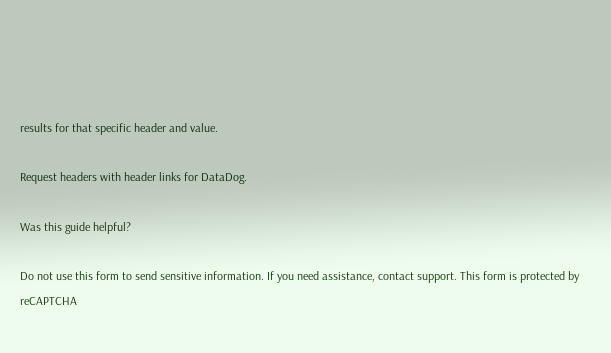results for that specific header and value.

Request headers with header links for DataDog.

Was this guide helpful?

Do not use this form to send sensitive information. If you need assistance, contact support. This form is protected by reCAPTCHA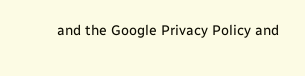and the Google Privacy Policy and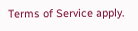Terms of Service apply.